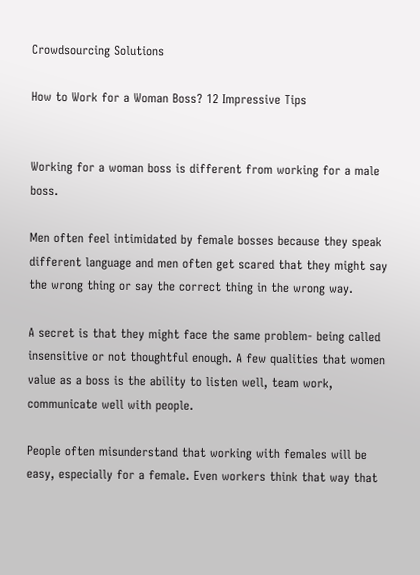Crowdsourcing Solutions

How to Work for a Woman Boss? 12 Impressive Tips


Working for a woman boss is different from working for a male boss.

Men often feel intimidated by female bosses because they speak different language and men often get scared that they might say the wrong thing or say the correct thing in the wrong way.

A secret is that they might face the same problem- being called insensitive or not thoughtful enough. A few qualities that women value as a boss is the ability to listen well, team work, communicate well with people.

People often misunderstand that working with females will be easy, especially for a female. Even workers think that way that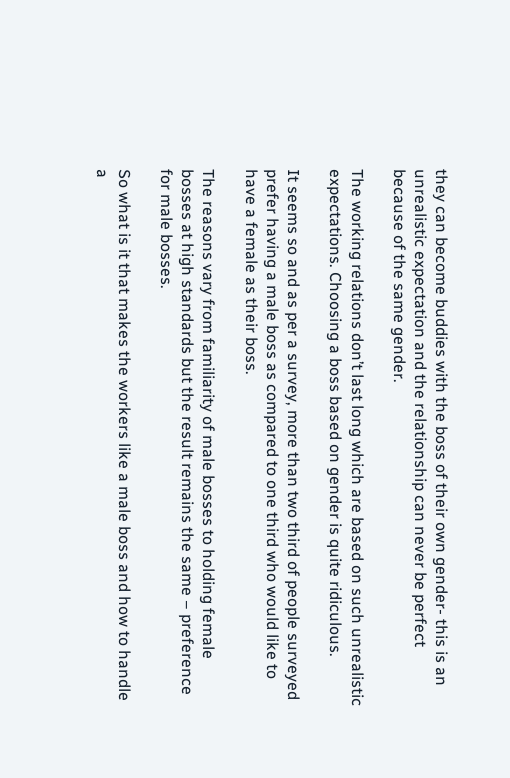they can become buddies with the boss of their own gender- this is an unrealistic expectation and the relationship can never be perfect because of the same gender.

The working relations don’t last long which are based on such unrealistic expectations. Choosing a boss based on gender is quite ridiculous.

It seems so and as per a survey, more than two third of people surveyed prefer having a male boss as compared to one third who would like to have a female as their boss.

The reasons vary from familiarity of male bosses to holding female bosses at high standards but the result remains the same – preference for male bosses.

So what is it that makes the workers like a male boss and how to handle a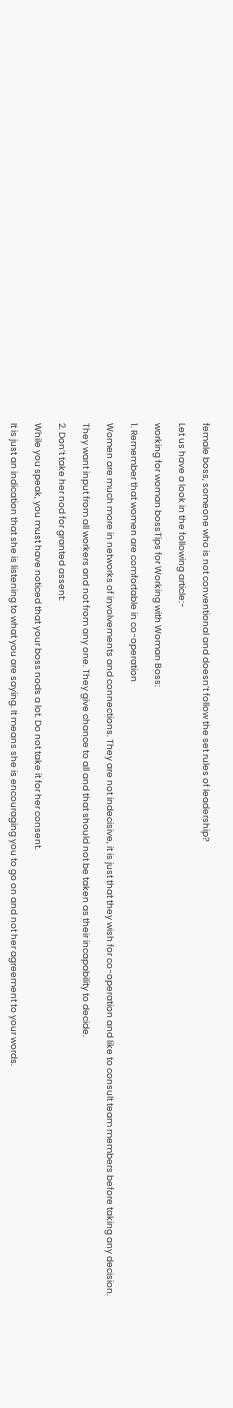female boss, someone who is not conventional and doesn’t follow the set rules of leadership?

Let us have a look in the following article:-

working for woman bossTips for Working with Woman Boss:

1. Remember that women are comfortable in co-operation

Women are much more in networks of involvements and connections. They are not indecisive, it is just that they wish for co-operation and like to consult team members before taking any decision.

They want input from all workers and not from any one. They give chance to all and that should not be taken as their incapability to decide.

2. Don’t take her nod for granted assent:

While you speak, you must have noticed that your boss nods a lot. Do not take it for her consent.

It is just an indication that she is listening to what you are saying. It means she is encouraging you to go on and not her agreement to your words.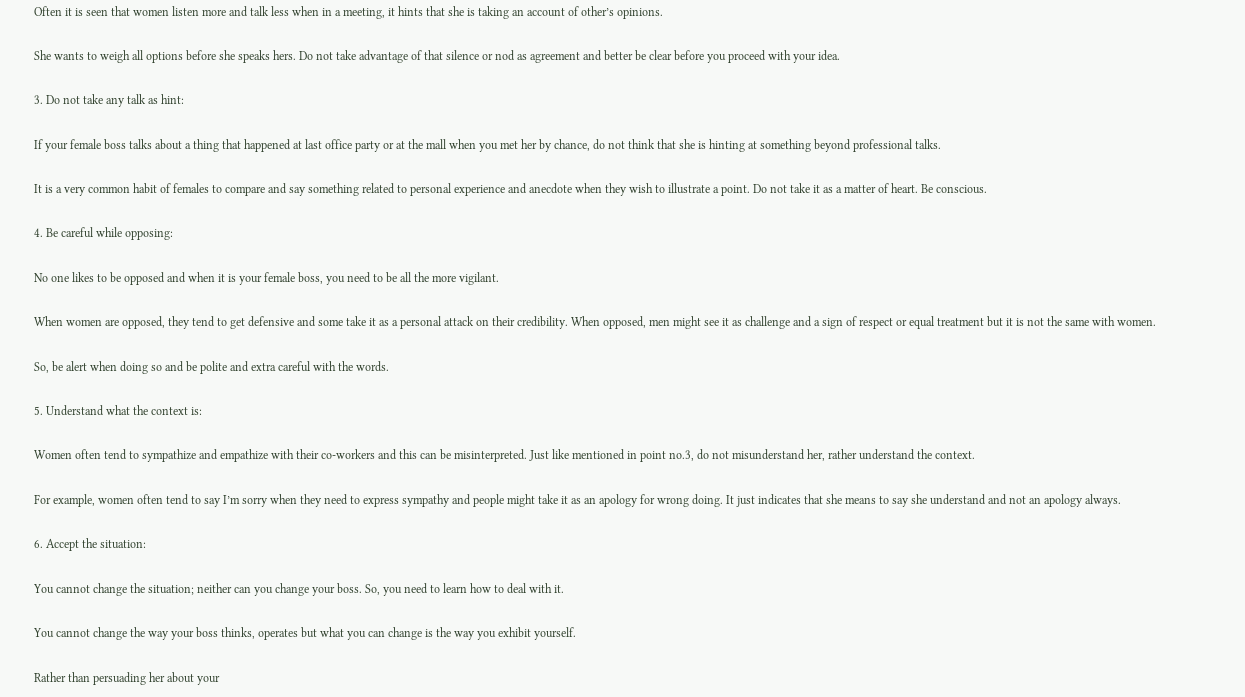Often it is seen that women listen more and talk less when in a meeting, it hints that she is taking an account of other’s opinions.

She wants to weigh all options before she speaks hers. Do not take advantage of that silence or nod as agreement and better be clear before you proceed with your idea.

3. Do not take any talk as hint:

If your female boss talks about a thing that happened at last office party or at the mall when you met her by chance, do not think that she is hinting at something beyond professional talks.

It is a very common habit of females to compare and say something related to personal experience and anecdote when they wish to illustrate a point. Do not take it as a matter of heart. Be conscious.

4. Be careful while opposing:

No one likes to be opposed and when it is your female boss, you need to be all the more vigilant.

When women are opposed, they tend to get defensive and some take it as a personal attack on their credibility. When opposed, men might see it as challenge and a sign of respect or equal treatment but it is not the same with women.

So, be alert when doing so and be polite and extra careful with the words.

5. Understand what the context is:

Women often tend to sympathize and empathize with their co-workers and this can be misinterpreted. Just like mentioned in point no.3, do not misunderstand her, rather understand the context.

For example, women often tend to say I’m sorry when they need to express sympathy and people might take it as an apology for wrong doing. It just indicates that she means to say she understand and not an apology always.

6. Accept the situation:

You cannot change the situation; neither can you change your boss. So, you need to learn how to deal with it.

You cannot change the way your boss thinks, operates but what you can change is the way you exhibit yourself.

Rather than persuading her about your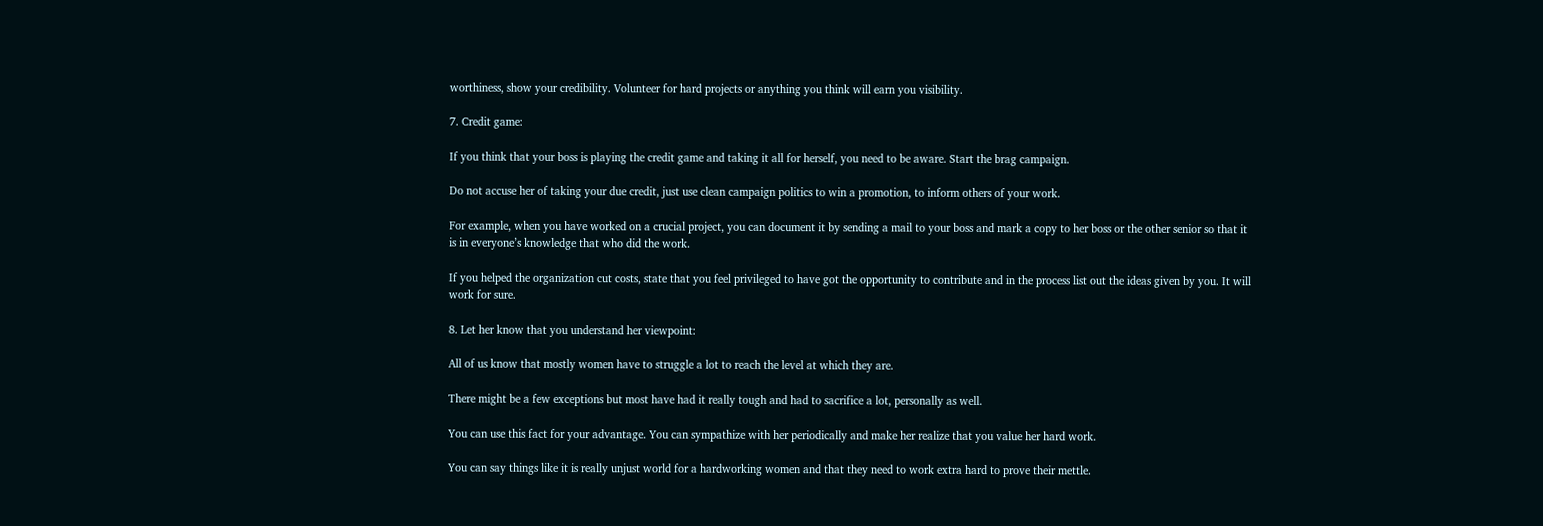worthiness, show your credibility. Volunteer for hard projects or anything you think will earn you visibility.

7. Credit game:

If you think that your boss is playing the credit game and taking it all for herself, you need to be aware. Start the brag campaign.

Do not accuse her of taking your due credit, just use clean campaign politics to win a promotion, to inform others of your work.

For example, when you have worked on a crucial project, you can document it by sending a mail to your boss and mark a copy to her boss or the other senior so that it is in everyone’s knowledge that who did the work.

If you helped the organization cut costs, state that you feel privileged to have got the opportunity to contribute and in the process list out the ideas given by you. It will work for sure.

8. Let her know that you understand her viewpoint:

All of us know that mostly women have to struggle a lot to reach the level at which they are.

There might be a few exceptions but most have had it really tough and had to sacrifice a lot, personally as well.

You can use this fact for your advantage. You can sympathize with her periodically and make her realize that you value her hard work.

You can say things like it is really unjust world for a hardworking women and that they need to work extra hard to prove their mettle.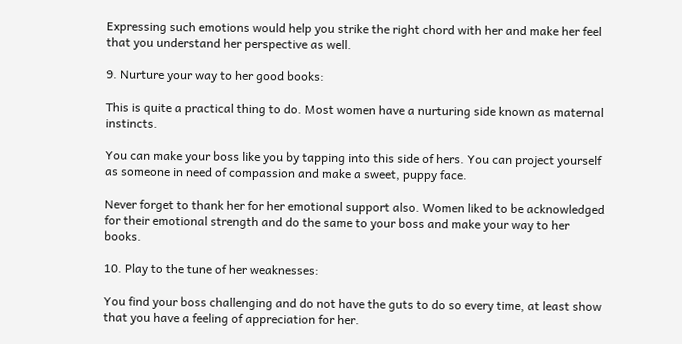Expressing such emotions would help you strike the right chord with her and make her feel that you understand her perspective as well.

9. Nurture your way to her good books:

This is quite a practical thing to do. Most women have a nurturing side known as maternal instincts.

You can make your boss like you by tapping into this side of hers. You can project yourself as someone in need of compassion and make a sweet, puppy face.

Never forget to thank her for her emotional support also. Women liked to be acknowledged for their emotional strength and do the same to your boss and make your way to her books.

10. Play to the tune of her weaknesses:

You find your boss challenging and do not have the guts to do so every time, at least show that you have a feeling of appreciation for her.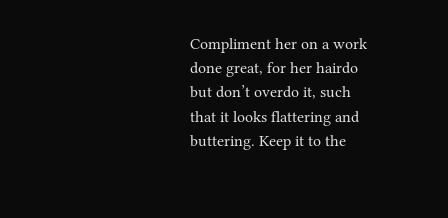Compliment her on a work done great, for her hairdo but don’t overdo it, such that it looks flattering and buttering. Keep it to the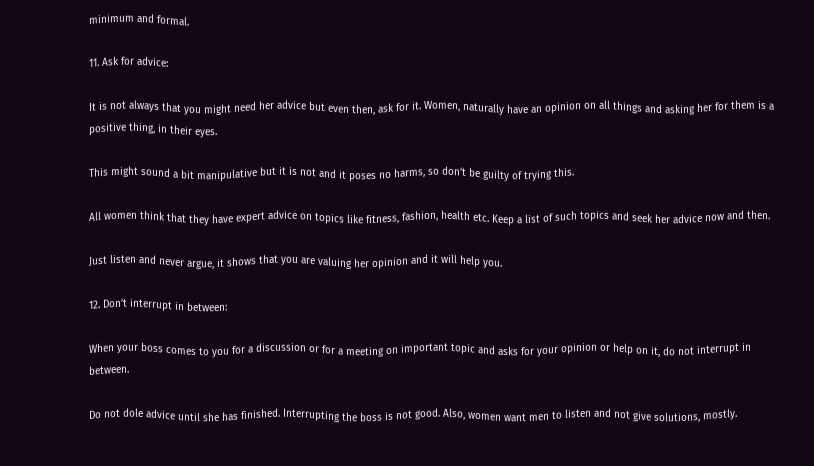minimum and formal.

11. Ask for advice:

It is not always that you might need her advice but even then, ask for it. Women, naturally have an opinion on all things and asking her for them is a positive thing, in their eyes.

This might sound a bit manipulative but it is not and it poses no harms, so don’t be guilty of trying this.

All women think that they have expert advice on topics like fitness, fashion, health etc. Keep a list of such topics and seek her advice now and then.

Just listen and never argue, it shows that you are valuing her opinion and it will help you.

12. Don’t interrupt in between:

When your boss comes to you for a discussion or for a meeting on important topic and asks for your opinion or help on it, do not interrupt in between.

Do not dole advice until she has finished. Interrupting the boss is not good. Also, women want men to listen and not give solutions, mostly.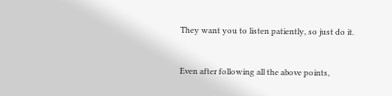They want you to listen patiently, so just do it.


Even after following all the above points,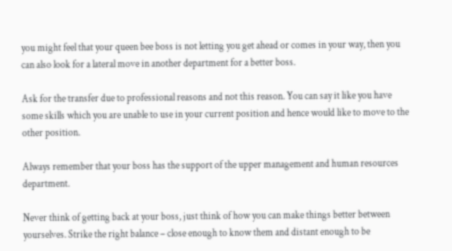you might feel that your queen bee boss is not letting you get ahead or comes in your way, then you can also look for a lateral move in another department for a better boss.

Ask for the transfer due to professional reasons and not this reason. You can say it like you have some skills which you are unable to use in your current position and hence would like to move to the other position.

Always remember that your boss has the support of the upper management and human resources department.

Never think of getting back at your boss, just think of how you can make things better between yourselves. Strike the right balance – close enough to know them and distant enough to be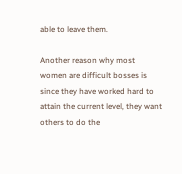able to leave them.

Another reason why most women are difficult bosses is since they have worked hard to attain the current level, they want others to do the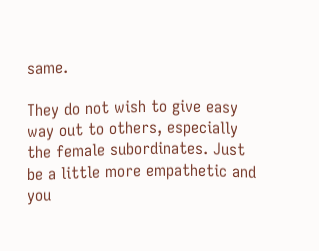same.

They do not wish to give easy way out to others, especially the female subordinates. Just be a little more empathetic and you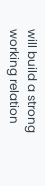will build a strong working relation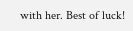with her. Best of luck!